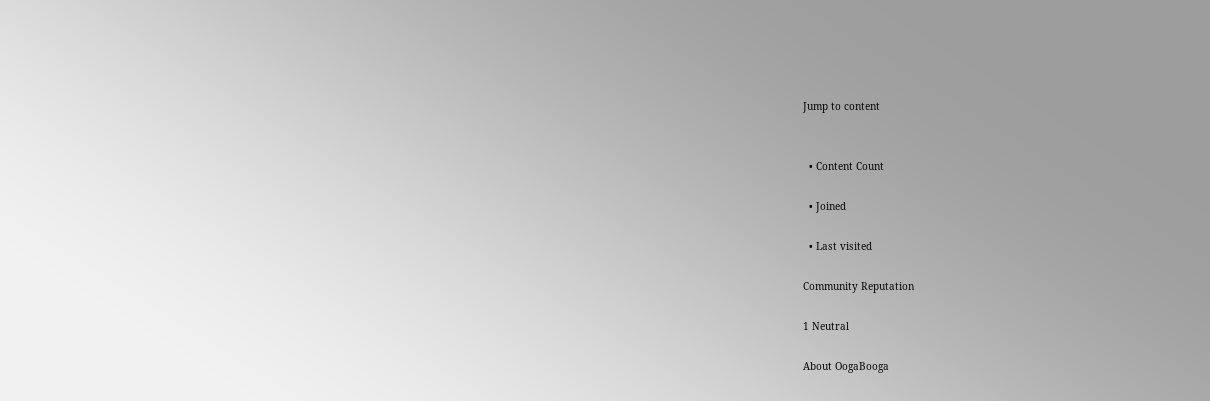Jump to content


  • Content Count

  • Joined

  • Last visited

Community Reputation

1 Neutral

About OogaBooga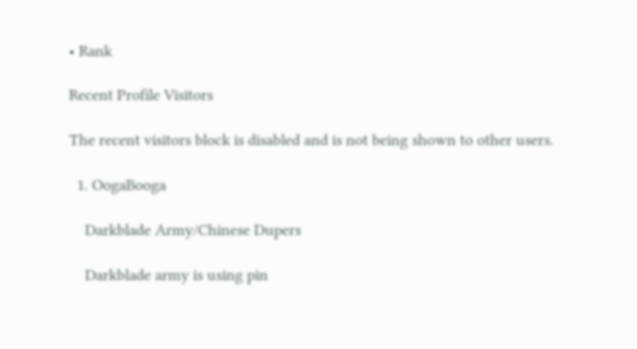• Rank

Recent Profile Visitors

The recent visitors block is disabled and is not being shown to other users.

  1. OogaBooga

    Darkblade Army/Chinese Dupers

    Darkblade army is using pin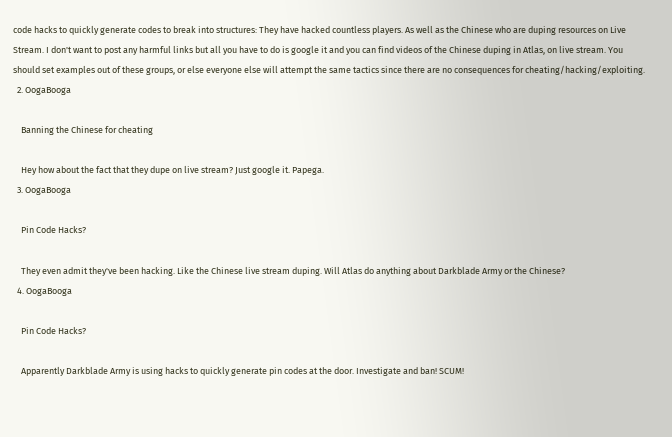code hacks to quickly generate codes to break into structures: They have hacked countless players. As well as the Chinese who are duping resources on Live Stream. I don't want to post any harmful links but all you have to do is google it and you can find videos of the Chinese duping in Atlas, on live stream. You should set examples out of these groups, or else everyone else will attempt the same tactics since there are no consequences for cheating/hacking/exploiting.
  2. OogaBooga

    Banning the Chinese for cheating

    Hey how about the fact that they dupe on live stream? Just google it. Papega.
  3. OogaBooga

    Pin Code Hacks?

    They even admit they've been hacking. Like the Chinese live stream duping. Will Atlas do anything about Darkblade Army or the Chinese?
  4. OogaBooga

    Pin Code Hacks?

    Apparently Darkblade Army is using hacks to quickly generate pin codes at the door. Investigate and ban! SCUM!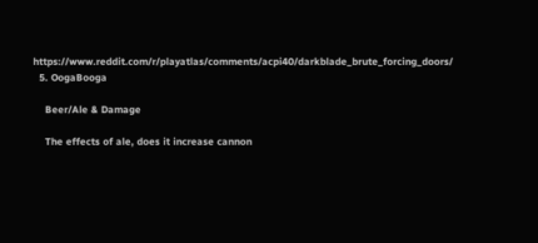https://www.reddit.com/r/playatlas/comments/acpi40/darkblade_brute_forcing_doors/
  5. OogaBooga

    Beer/Ale & Damage

    The effects of ale, does it increase cannon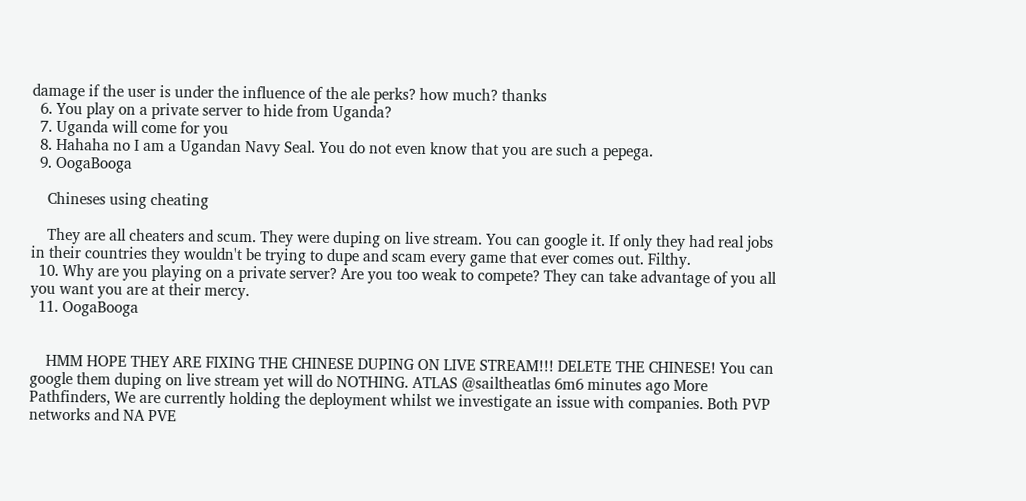damage if the user is under the influence of the ale perks? how much? thanks
  6. You play on a private server to hide from Uganda?
  7. Uganda will come for you
  8. Hahaha no I am a Ugandan Navy Seal. You do not even know that you are such a pepega.
  9. OogaBooga

    Chineses using cheating

    They are all cheaters and scum. They were duping on live stream. You can google it. If only they had real jobs in their countries they wouldn't be trying to dupe and scam every game that ever comes out. Filthy.
  10. Why are you playing on a private server? Are you too weak to compete? They can take advantage of you all you want you are at their mercy.
  11. OogaBooga


    HMM HOPE THEY ARE FIXING THE CHINESE DUPING ON LIVE STREAM!!! DELETE THE CHINESE! You can google them duping on live stream yet will do NOTHING. ATLAS @sailtheatlas 6m6 minutes ago More Pathfinders, We are currently holding the deployment whilst we investigate an issue with companies. Both PVP networks and NA PVE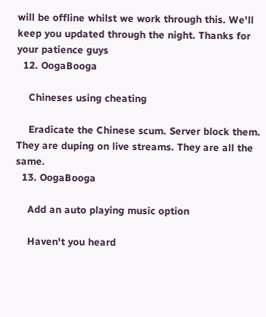will be offline whilst we work through this. We'll keep you updated through the night. Thanks for your patience guys
  12. OogaBooga

    Chineses using cheating

    Eradicate the Chinese scum. Server block them. They are duping on live streams. They are all the same.
  13. OogaBooga

    Add an auto playing music option

    Haven't you heard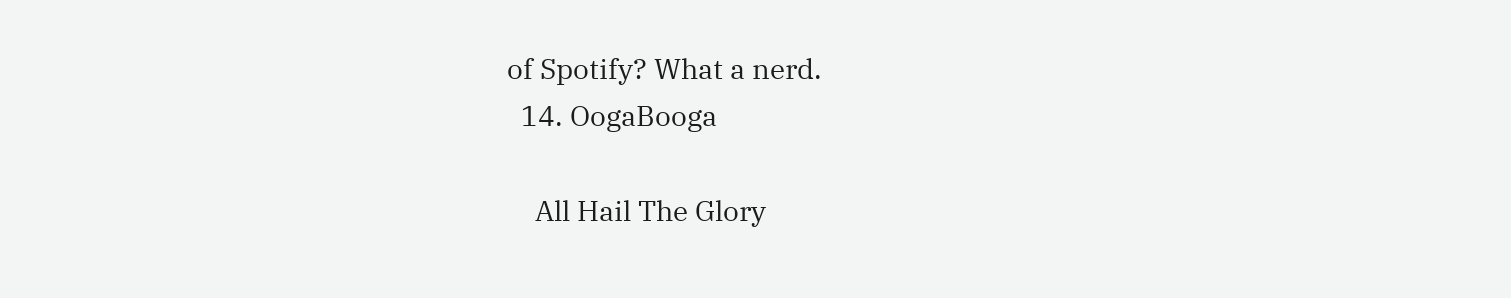of Spotify? What a nerd.
  14. OogaBooga

    All Hail The Glory